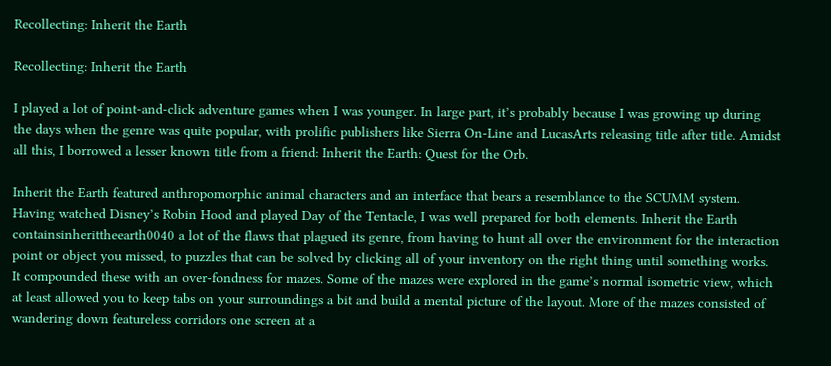Recollecting: Inherit the Earth

Recollecting: Inherit the Earth

I played a lot of point-and-click adventure games when I was younger. In large part, it’s probably because I was growing up during the days when the genre was quite popular, with prolific publishers like Sierra On-Line and LucasArts releasing title after title. Amidst all this, I borrowed a lesser known title from a friend: Inherit the Earth: Quest for the Orb.

Inherit the Earth featured anthropomorphic animal characters and an interface that bears a resemblance to the SCUMM system. Having watched Disney’s Robin Hood and played Day of the Tentacle, I was well prepared for both elements. Inherit the Earth containsinherittheearth0040 a lot of the flaws that plagued its genre, from having to hunt all over the environment for the interaction point or object you missed, to puzzles that can be solved by clicking all of your inventory on the right thing until something works. It compounded these with an over-fondness for mazes. Some of the mazes were explored in the game’s normal isometric view, which at least allowed you to keep tabs on your surroundings a bit and build a mental picture of the layout. More of the mazes consisted of wandering down featureless corridors one screen at a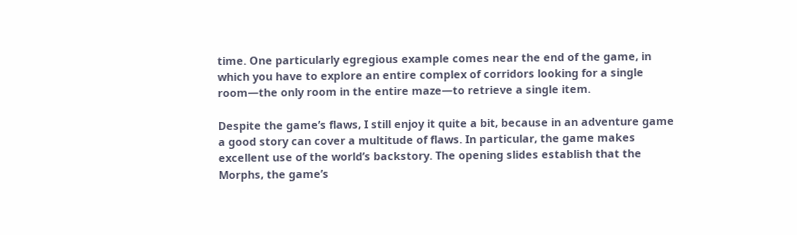time. One particularly egregious example comes near the end of the game, in which you have to explore an entire complex of corridors looking for a single room—the only room in the entire maze—to retrieve a single item.

Despite the game’s flaws, I still enjoy it quite a bit, because in an adventure game a good story can cover a multitude of flaws. In particular, the game makes excellent use of the world’s backstory. The opening slides establish that the Morphs, the game’s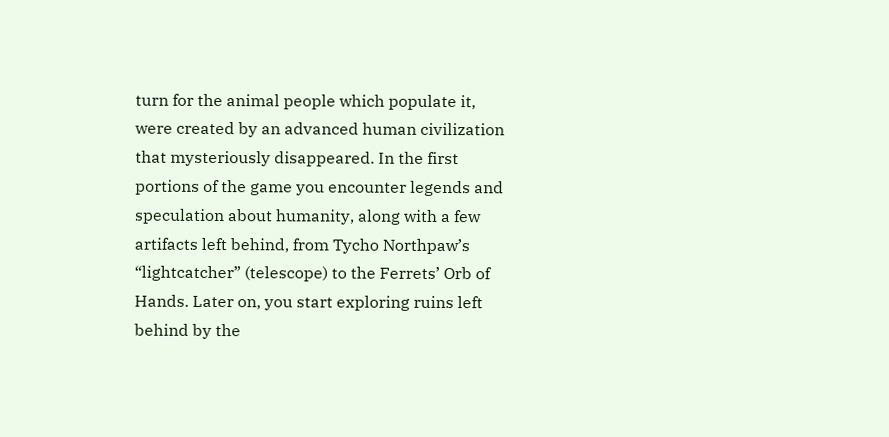turn for the animal people which populate it, were created by an advanced human civilization that mysteriously disappeared. In the first portions of the game you encounter legends and speculation about humanity, along with a few artifacts left behind, from Tycho Northpaw’s “lightcatcher” (telescope) to the Ferrets’ Orb of Hands. Later on, you start exploring ruins left behind by the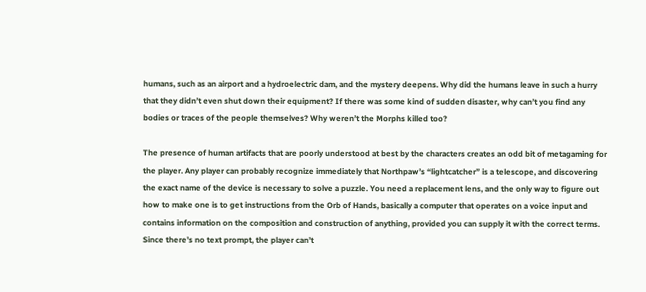humans, such as an airport and a hydroelectric dam, and the mystery deepens. Why did the humans leave in such a hurry that they didn’t even shut down their equipment? If there was some kind of sudden disaster, why can’t you find any bodies or traces of the people themselves? Why weren’t the Morphs killed too?

The presence of human artifacts that are poorly understood at best by the characters creates an odd bit of metagaming for the player. Any player can probably recognize immediately that Northpaw’s “lightcatcher” is a telescope, and discovering the exact name of the device is necessary to solve a puzzle. You need a replacement lens, and the only way to figure out how to make one is to get instructions from the Orb of Hands, basically a computer that operates on a voice input and contains information on the composition and construction of anything, provided you can supply it with the correct terms. Since there’s no text prompt, the player can’t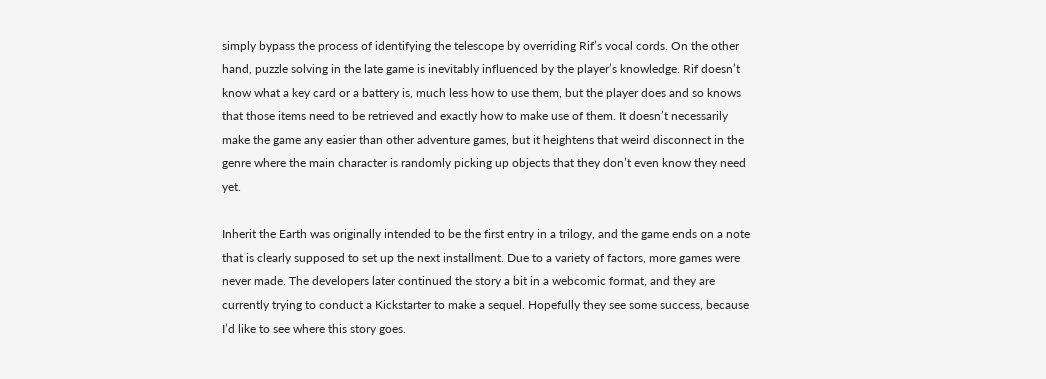simply bypass the process of identifying the telescope by overriding Rif’s vocal cords. On the other hand, puzzle solving in the late game is inevitably influenced by the player’s knowledge. Rif doesn’t know what a key card or a battery is, much less how to use them, but the player does and so knows that those items need to be retrieved and exactly how to make use of them. It doesn’t necessarily make the game any easier than other adventure games, but it heightens that weird disconnect in the genre where the main character is randomly picking up objects that they don’t even know they need yet.

Inherit the Earth was originally intended to be the first entry in a trilogy, and the game ends on a note that is clearly supposed to set up the next installment. Due to a variety of factors, more games were never made. The developers later continued the story a bit in a webcomic format, and they are currently trying to conduct a Kickstarter to make a sequel. Hopefully they see some success, because I’d like to see where this story goes.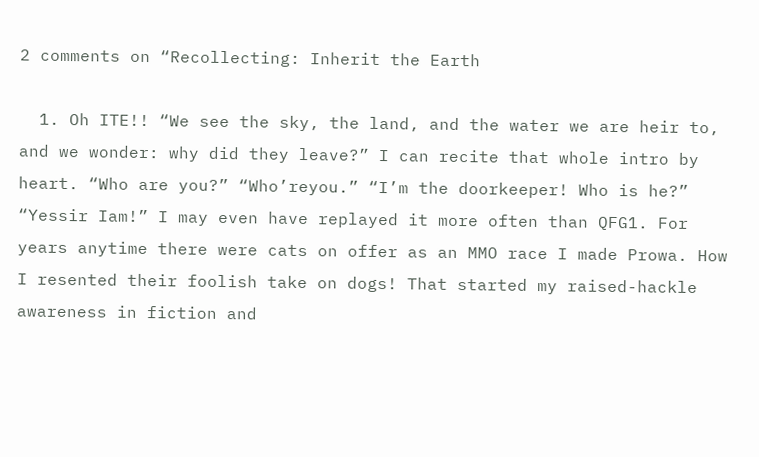2 comments on “Recollecting: Inherit the Earth

  1. Oh ITE!! “We see the sky, the land, and the water we are heir to, and we wonder: why did they leave?” I can recite that whole intro by heart. “Who are you?” “Who’reyou.” “I’m the doorkeeper! Who is he?” “Yessir Iam!” I may even have replayed it more often than QFG1. For years anytime there were cats on offer as an MMO race I made Prowa. How I resented their foolish take on dogs! That started my raised-hackle awareness in fiction and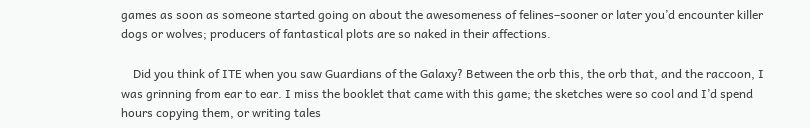games as soon as someone started going on about the awesomeness of felines–sooner or later you’d encounter killer dogs or wolves; producers of fantastical plots are so naked in their affections.

    Did you think of ITE when you saw Guardians of the Galaxy? Between the orb this, the orb that, and the raccoon, I was grinning from ear to ear. I miss the booklet that came with this game; the sketches were so cool and I’d spend hours copying them, or writing tales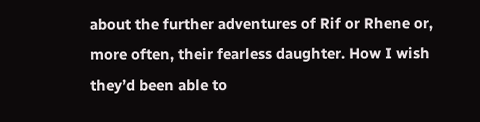about the further adventures of Rif or Rhene or, more often, their fearless daughter. How I wish they’d been able to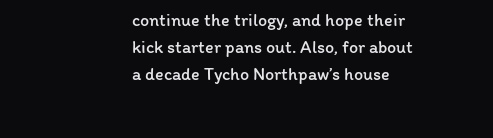continue the trilogy, and hope their kick starter pans out. Also, for about a decade Tycho Northpaw’s house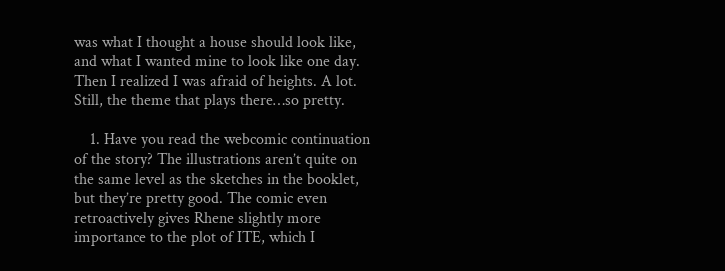was what I thought a house should look like, and what I wanted mine to look like one day. Then I realized I was afraid of heights. A lot. Still, the theme that plays there…so pretty.

    1. Have you read the webcomic continuation of the story? The illustrations aren’t quite on the same level as the sketches in the booklet, but they’re pretty good. The comic even retroactively gives Rhene slightly more importance to the plot of ITE, which I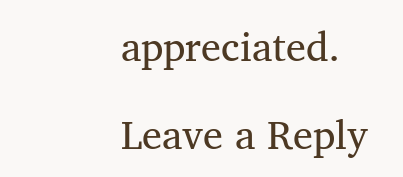appreciated.

Leave a Reply